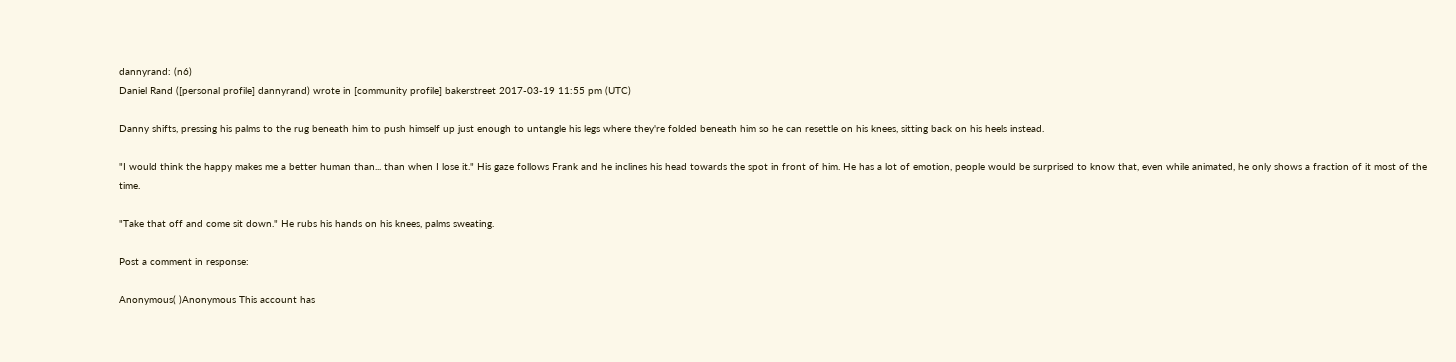dannyrand: (n6)
Daniel Rand ([personal profile] dannyrand) wrote in [community profile] bakerstreet 2017-03-19 11:55 pm (UTC)

Danny shifts, pressing his palms to the rug beneath him to push himself up just enough to untangle his legs where they're folded beneath him so he can resettle on his knees, sitting back on his heels instead.

"I would think the happy makes me a better human than... than when I lose it." His gaze follows Frank and he inclines his head towards the spot in front of him. He has a lot of emotion, people would be surprised to know that, even while animated, he only shows a fraction of it most of the time.

"Take that off and come sit down." He rubs his hands on his knees, palms sweating.

Post a comment in response:

Anonymous( )Anonymous This account has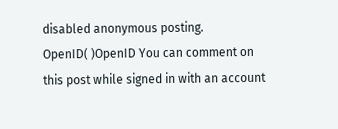disabled anonymous posting.
OpenID( )OpenID You can comment on this post while signed in with an account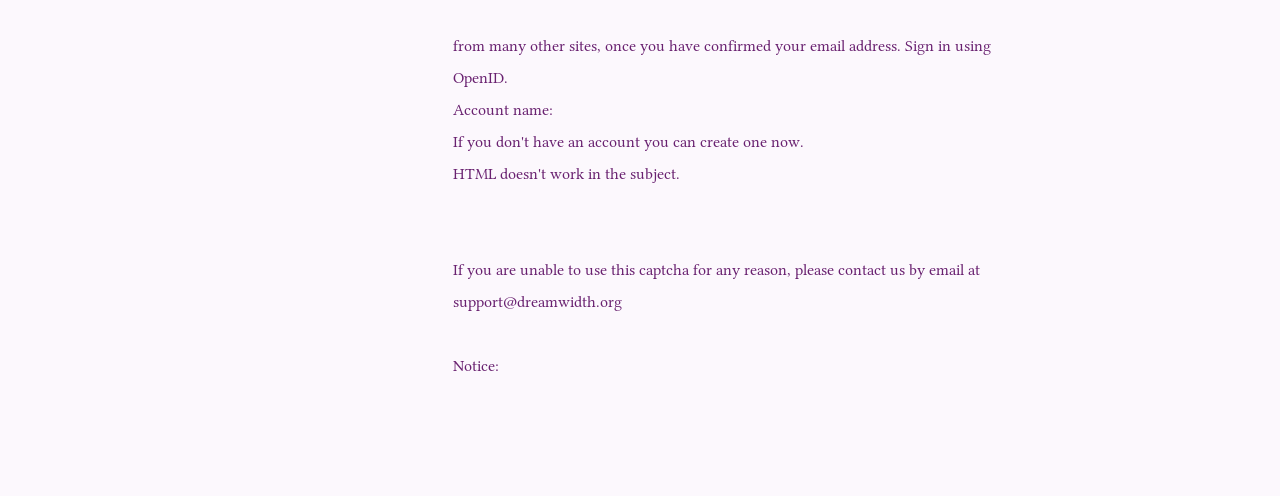from many other sites, once you have confirmed your email address. Sign in using OpenID.
Account name:
If you don't have an account you can create one now.
HTML doesn't work in the subject.


If you are unable to use this captcha for any reason, please contact us by email at support@dreamwidth.org

Notice: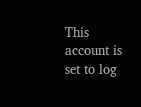This account is set to log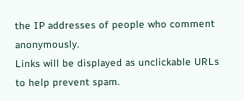the IP addresses of people who comment anonymously.
Links will be displayed as unclickable URLs to help prevent spam.